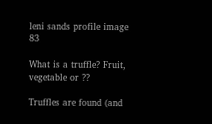leni sands profile image 83

What is a truffle? Fruit, vegetable or ??

Truffles are found (and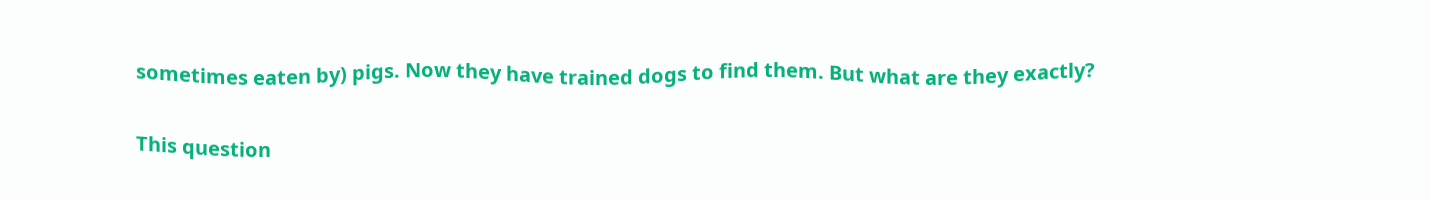sometimes eaten by) pigs. Now they have trained dogs to find them. But what are they exactly?

This question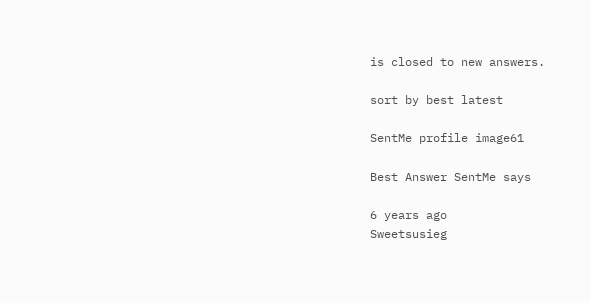is closed to new answers.

sort by best latest

SentMe profile image61

Best Answer SentMe says

6 years ago
Sweetsusieg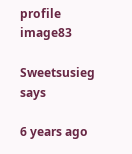profile image83

Sweetsusieg says

6 years ago